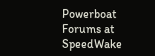Powerboat Forums at SpeedWake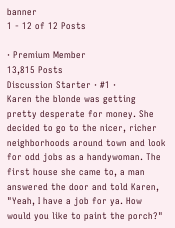banner
1 - 12 of 12 Posts

· Premium Member
13,815 Posts
Discussion Starter · #1 ·
Karen the blonde was getting pretty desperate for money. She decided to go to the nicer, richer neighborhoods around town and look for odd jobs as a handywoman. The first house she came to, a man answered the door and told Karen, "Yeah, I have a job for ya. How would you like to paint the porch?"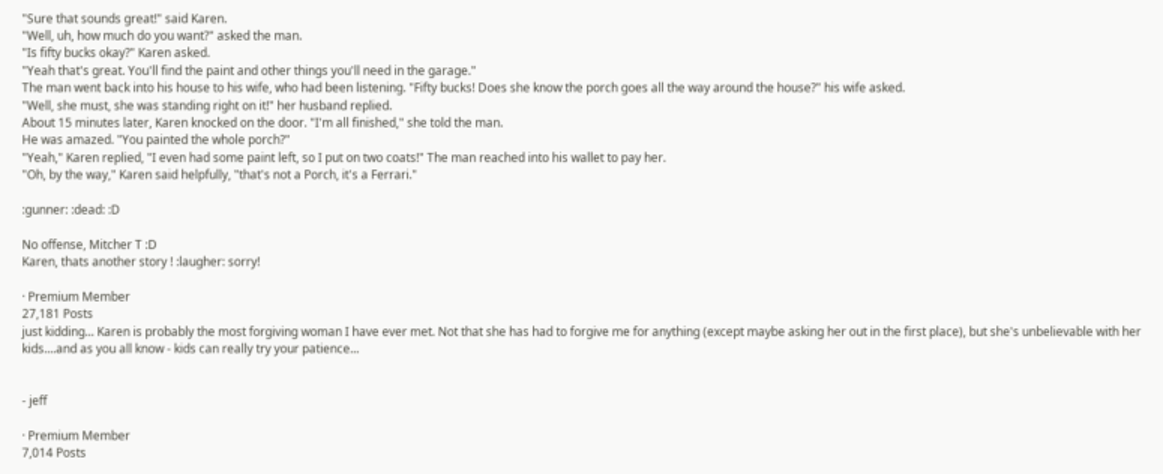"Sure that sounds great!" said Karen.
"Well, uh, how much do you want?" asked the man.
"Is fifty bucks okay?" Karen asked.
"Yeah that's great. You'll find the paint and other things you'll need in the garage."
The man went back into his house to his wife, who had been listening. "Fifty bucks! Does she know the porch goes all the way around the house?" his wife asked.
"Well, she must, she was standing right on it!" her husband replied.
About 15 minutes later, Karen knocked on the door. "I'm all finished," she told the man.
He was amazed. "You painted the whole porch?"
"Yeah," Karen replied, "I even had some paint left, so I put on two coats!" The man reached into his wallet to pay her.
"Oh, by the way," Karen said helpfully, "that's not a Porch, it's a Ferrari."

:gunner: :dead: :D

No offense, Mitcher T :D
Karen, thats another story ! :laugher: sorry!

· Premium Member
27,181 Posts
just kidding... Karen is probably the most forgiving woman I have ever met. Not that she has had to forgive me for anything (except maybe asking her out in the first place), but she's unbelievable with her kids....and as you all know - kids can really try your patience...


- jeff

· Premium Member
7,014 Posts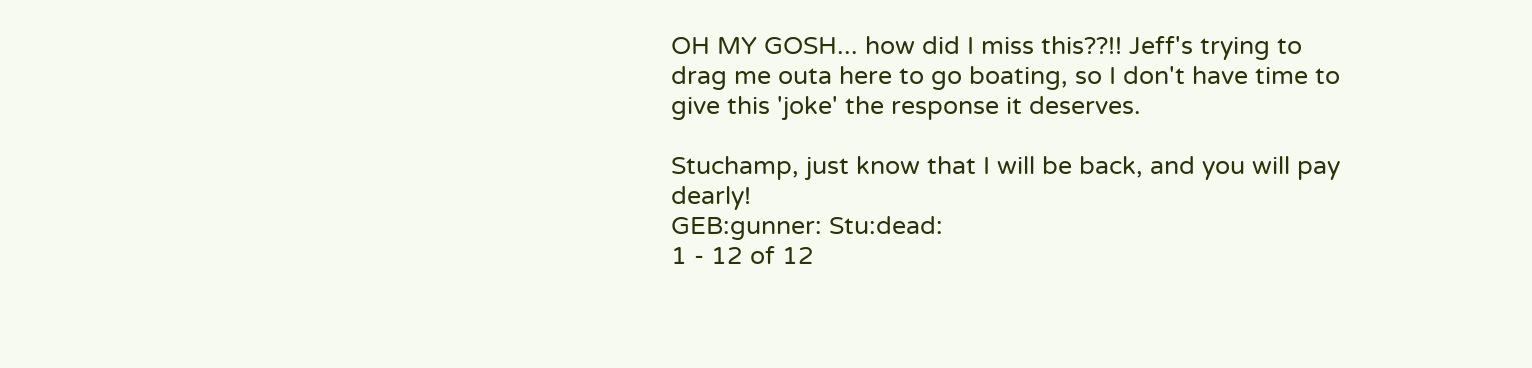OH MY GOSH... how did I miss this??!! Jeff's trying to drag me outa here to go boating, so I don't have time to give this 'joke' the response it deserves.

Stuchamp, just know that I will be back, and you will pay dearly!
GEB:gunner: Stu:dead:
1 - 12 of 12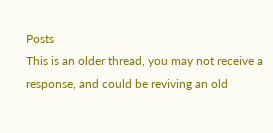Posts
This is an older thread, you may not receive a response, and could be reviving an old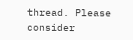thread. Please consider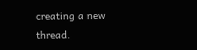creating a new thread.